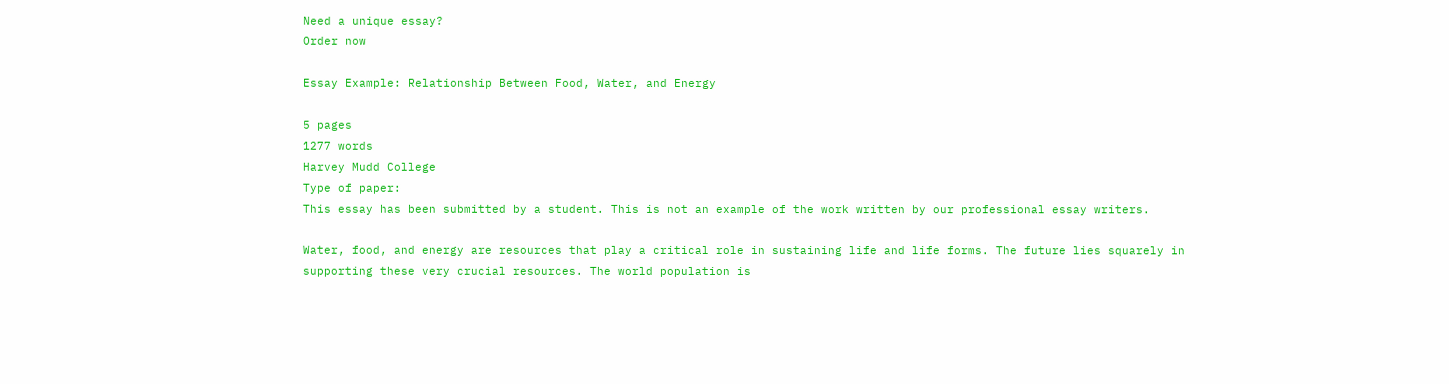Need a unique essay?
Order now

Essay Example: Relationship Between Food, Water, and Energy

5 pages
1277 words
Harvey Mudd College
Type of paper:
This essay has been submitted by a student. This is not an example of the work written by our professional essay writers.

Water, food, and energy are resources that play a critical role in sustaining life and life forms. The future lies squarely in supporting these very crucial resources. The world population is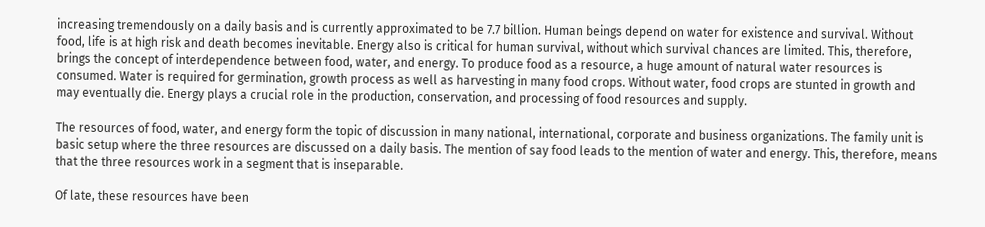increasing tremendously on a daily basis and is currently approximated to be 7.7 billion. Human beings depend on water for existence and survival. Without food, life is at high risk and death becomes inevitable. Energy also is critical for human survival, without which survival chances are limited. This, therefore, brings the concept of interdependence between food, water, and energy. To produce food as a resource, a huge amount of natural water resources is consumed. Water is required for germination, growth process as well as harvesting in many food crops. Without water, food crops are stunted in growth and may eventually die. Energy plays a crucial role in the production, conservation, and processing of food resources and supply.

The resources of food, water, and energy form the topic of discussion in many national, international, corporate and business organizations. The family unit is basic setup where the three resources are discussed on a daily basis. The mention of say food leads to the mention of water and energy. This, therefore, means that the three resources work in a segment that is inseparable.

Of late, these resources have been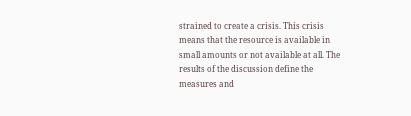strained to create a crisis. This crisis means that the resource is available in small amounts or not available at all. The results of the discussion define the measures and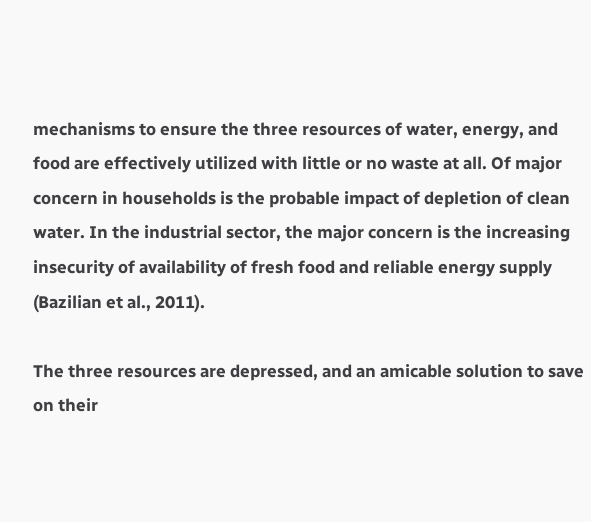mechanisms to ensure the three resources of water, energy, and food are effectively utilized with little or no waste at all. Of major concern in households is the probable impact of depletion of clean water. In the industrial sector, the major concern is the increasing insecurity of availability of fresh food and reliable energy supply (Bazilian et al., 2011).

The three resources are depressed, and an amicable solution to save on their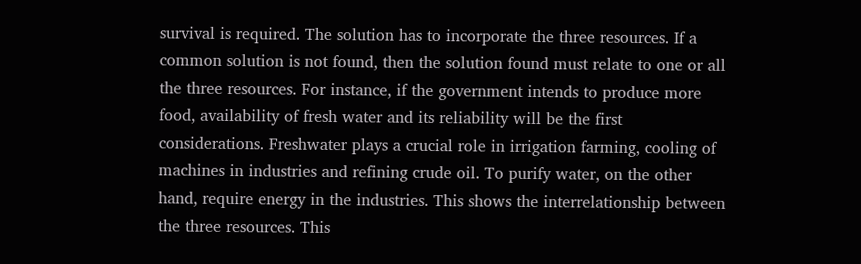survival is required. The solution has to incorporate the three resources. If a common solution is not found, then the solution found must relate to one or all the three resources. For instance, if the government intends to produce more food, availability of fresh water and its reliability will be the first considerations. Freshwater plays a crucial role in irrigation farming, cooling of machines in industries and refining crude oil. To purify water, on the other hand, require energy in the industries. This shows the interrelationship between the three resources. This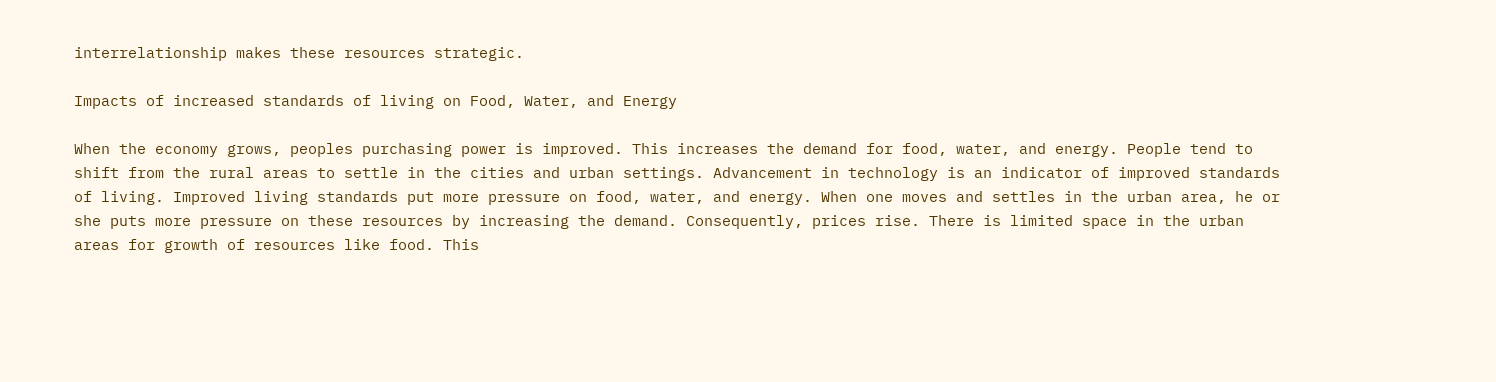interrelationship makes these resources strategic.

Impacts of increased standards of living on Food, Water, and Energy

When the economy grows, peoples purchasing power is improved. This increases the demand for food, water, and energy. People tend to shift from the rural areas to settle in the cities and urban settings. Advancement in technology is an indicator of improved standards of living. Improved living standards put more pressure on food, water, and energy. When one moves and settles in the urban area, he or she puts more pressure on these resources by increasing the demand. Consequently, prices rise. There is limited space in the urban areas for growth of resources like food. This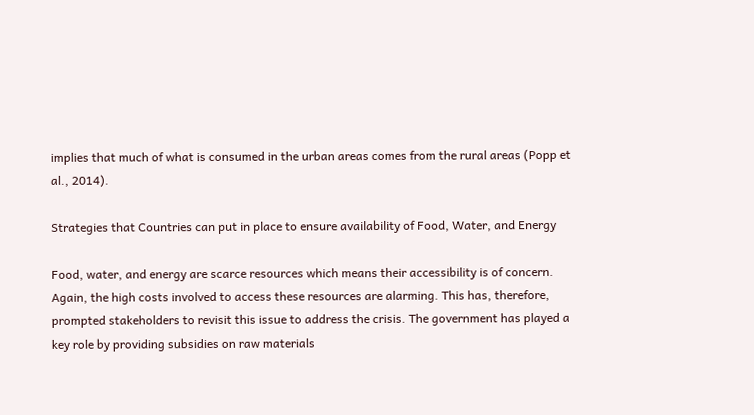implies that much of what is consumed in the urban areas comes from the rural areas (Popp et al., 2014).

Strategies that Countries can put in place to ensure availability of Food, Water, and Energy

Food, water, and energy are scarce resources which means their accessibility is of concern. Again, the high costs involved to access these resources are alarming. This has, therefore, prompted stakeholders to revisit this issue to address the crisis. The government has played a key role by providing subsidies on raw materials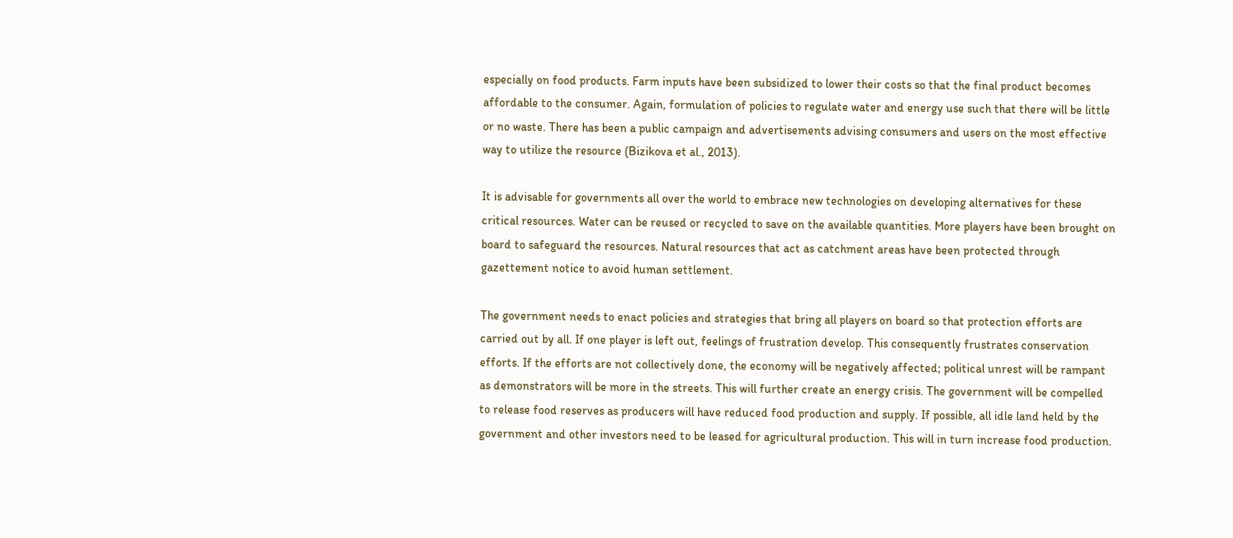especially on food products. Farm inputs have been subsidized to lower their costs so that the final product becomes affordable to the consumer. Again, formulation of policies to regulate water and energy use such that there will be little or no waste. There has been a public campaign and advertisements advising consumers and users on the most effective way to utilize the resource (Bizikova et al., 2013).

It is advisable for governments all over the world to embrace new technologies on developing alternatives for these critical resources. Water can be reused or recycled to save on the available quantities. More players have been brought on board to safeguard the resources. Natural resources that act as catchment areas have been protected through gazettement notice to avoid human settlement.

The government needs to enact policies and strategies that bring all players on board so that protection efforts are carried out by all. If one player is left out, feelings of frustration develop. This consequently frustrates conservation efforts. If the efforts are not collectively done, the economy will be negatively affected; political unrest will be rampant as demonstrators will be more in the streets. This will further create an energy crisis. The government will be compelled to release food reserves as producers will have reduced food production and supply. If possible, all idle land held by the government and other investors need to be leased for agricultural production. This will in turn increase food production.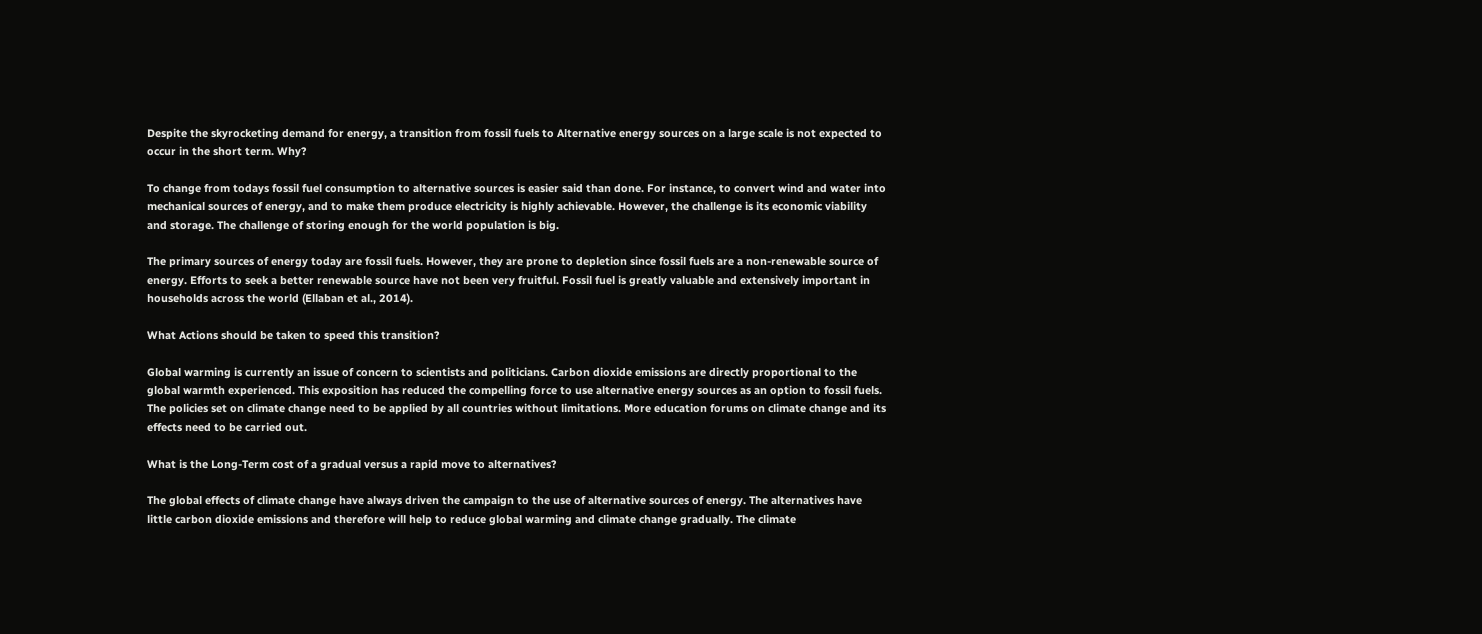Despite the skyrocketing demand for energy, a transition from fossil fuels to Alternative energy sources on a large scale is not expected to occur in the short term. Why?

To change from todays fossil fuel consumption to alternative sources is easier said than done. For instance, to convert wind and water into mechanical sources of energy, and to make them produce electricity is highly achievable. However, the challenge is its economic viability and storage. The challenge of storing enough for the world population is big.

The primary sources of energy today are fossil fuels. However, they are prone to depletion since fossil fuels are a non-renewable source of energy. Efforts to seek a better renewable source have not been very fruitful. Fossil fuel is greatly valuable and extensively important in households across the world (Ellaban et al., 2014).

What Actions should be taken to speed this transition?

Global warming is currently an issue of concern to scientists and politicians. Carbon dioxide emissions are directly proportional to the global warmth experienced. This exposition has reduced the compelling force to use alternative energy sources as an option to fossil fuels. The policies set on climate change need to be applied by all countries without limitations. More education forums on climate change and its effects need to be carried out.

What is the Long-Term cost of a gradual versus a rapid move to alternatives?

The global effects of climate change have always driven the campaign to the use of alternative sources of energy. The alternatives have little carbon dioxide emissions and therefore will help to reduce global warming and climate change gradually. The climate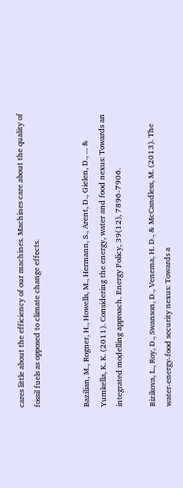cares little about the efficiency of our machines. Machines care about the quality of fossil fuels as opposed to climate change effects.


Bazilian, M., Rogner, H., Howells, M., Hermann, S., Arent, D., Gielen, D., ... & Yumkella, K. K. (2011). Considering the energy, water and food nexus: Towards an integrated modelling approach. Energy Policy, 39(12), 7896-7906.

Bizikova, L., Roy, D., Swanson, D., Venema, H. D., & McCandless, M. (2013). The water-energy-food security nexus: Towards a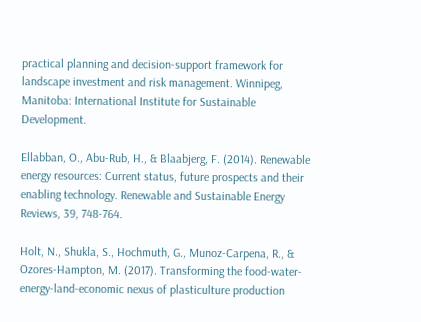practical planning and decision-support framework for landscape investment and risk management. Winnipeg, Manitoba: International Institute for Sustainable Development.

Ellabban, O., Abu-Rub, H., & Blaabjerg, F. (2014). Renewable energy resources: Current status, future prospects and their enabling technology. Renewable and Sustainable Energy Reviews, 39, 748-764.

Holt, N., Shukla, S., Hochmuth, G., Munoz-Carpena, R., & Ozores-Hampton, M. (2017). Transforming the food-water-energy-land-economic nexus of plasticulture production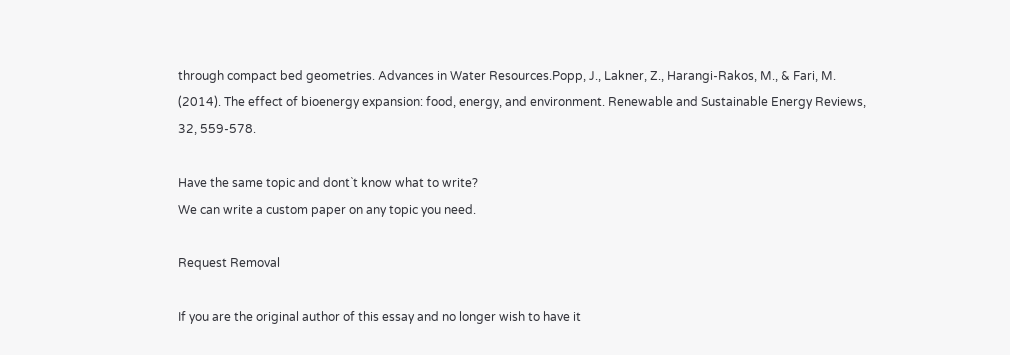through compact bed geometries. Advances in Water Resources.Popp, J., Lakner, Z., Harangi-Rakos, M., & Fari, M. (2014). The effect of bioenergy expansion: food, energy, and environment. Renewable and Sustainable Energy Reviews, 32, 559-578.

Have the same topic and dont`t know what to write?
We can write a custom paper on any topic you need.

Request Removal

If you are the original author of this essay and no longer wish to have it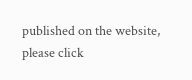published on the website, please click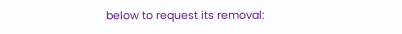below to request its removal: